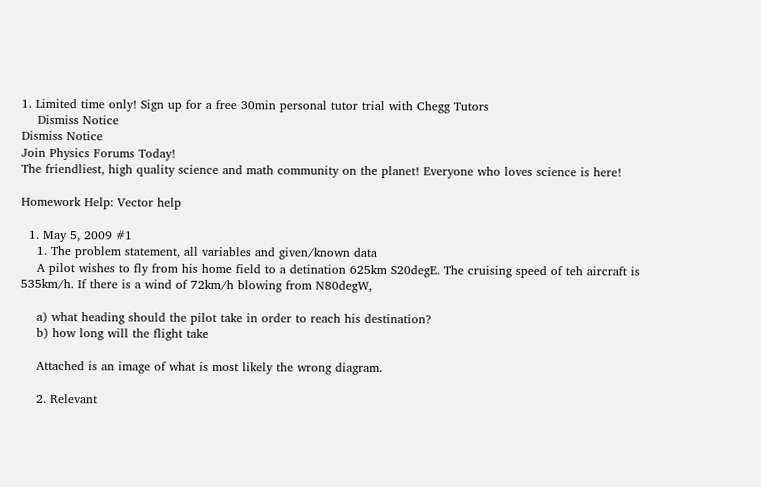1. Limited time only! Sign up for a free 30min personal tutor trial with Chegg Tutors
    Dismiss Notice
Dismiss Notice
Join Physics Forums Today!
The friendliest, high quality science and math community on the planet! Everyone who loves science is here!

Homework Help: Vector help

  1. May 5, 2009 #1
    1. The problem statement, all variables and given/known data
    A pilot wishes to fly from his home field to a detination 625km S20degE. The cruising speed of teh aircraft is 535km/h. If there is a wind of 72km/h blowing from N80degW,

    a) what heading should the pilot take in order to reach his destination?
    b) how long will the flight take

    Attached is an image of what is most likely the wrong diagram.

    2. Relevant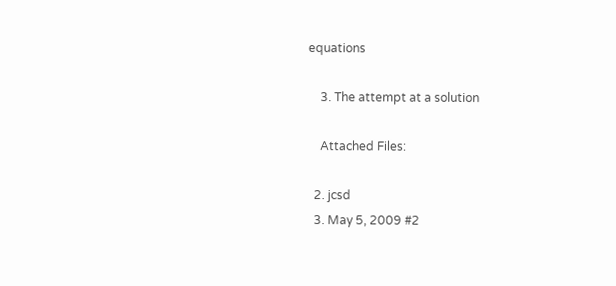equations

    3. The attempt at a solution

    Attached Files:

  2. jcsd
  3. May 5, 2009 #2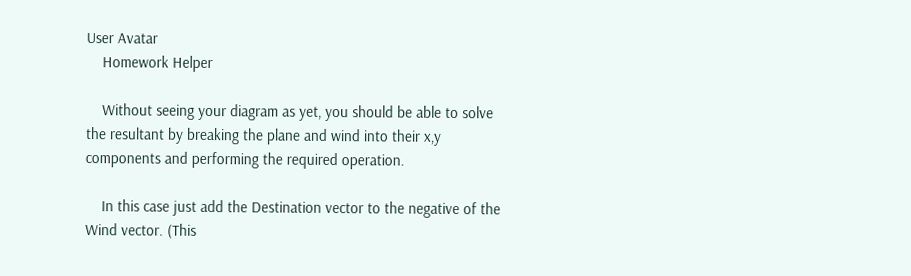User Avatar
    Homework Helper

    Without seeing your diagram as yet, you should be able to solve the resultant by breaking the plane and wind into their x,y components and performing the required operation.

    In this case just add the Destination vector to the negative of the Wind vector. (This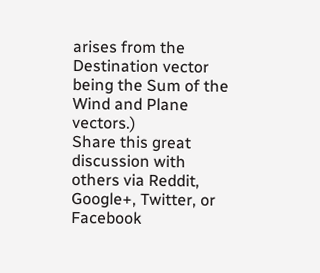arises from the Destination vector being the Sum of the Wind and Plane vectors.)
Share this great discussion with others via Reddit, Google+, Twitter, or Facebook